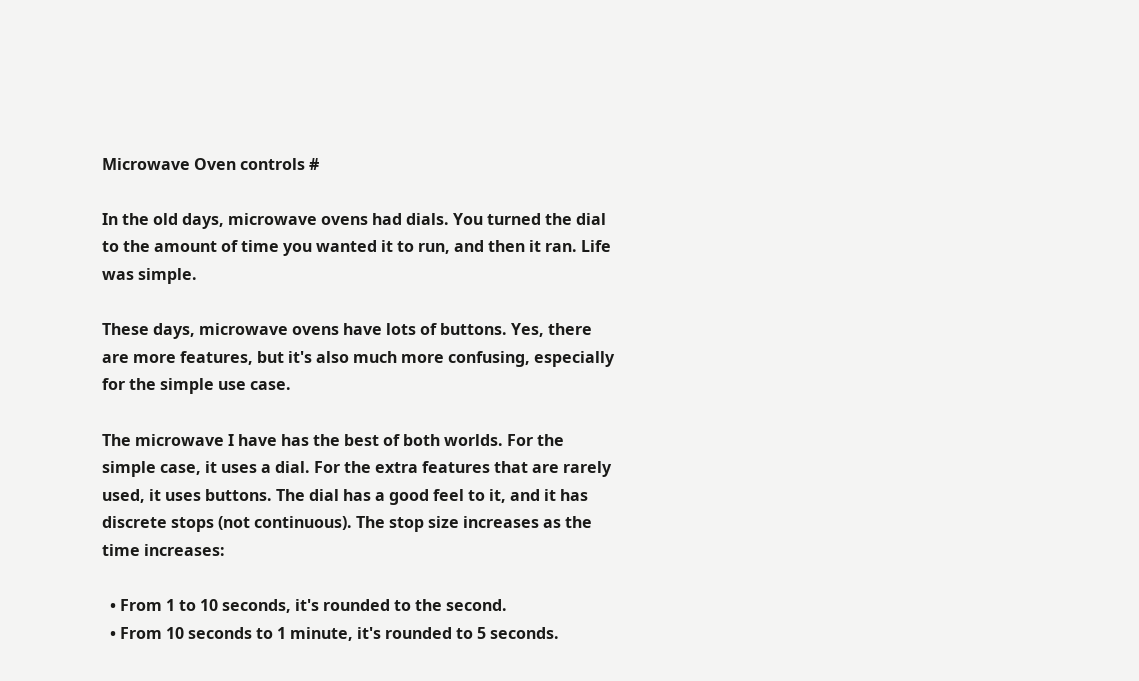Microwave Oven controls #

In the old days, microwave ovens had dials. You turned the dial to the amount of time you wanted it to run, and then it ran. Life was simple.

These days, microwave ovens have lots of buttons. Yes, there are more features, but it's also much more confusing, especially for the simple use case.

The microwave I have has the best of both worlds. For the simple case, it uses a dial. For the extra features that are rarely used, it uses buttons. The dial has a good feel to it, and it has discrete stops (not continuous). The stop size increases as the time increases:

  • From 1 to 10 seconds, it's rounded to the second.
  • From 10 seconds to 1 minute, it's rounded to 5 seconds.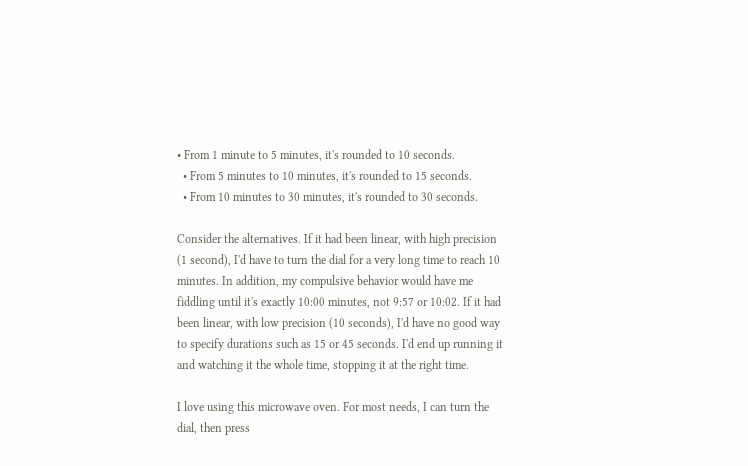• From 1 minute to 5 minutes, it's rounded to 10 seconds.
  • From 5 minutes to 10 minutes, it's rounded to 15 seconds.
  • From 10 minutes to 30 minutes, it's rounded to 30 seconds.

Consider the alternatives. If it had been linear, with high precision (1 second), I'd have to turn the dial for a very long time to reach 10 minutes. In addition, my compulsive behavior would have me fiddling until it's exactly 10:00 minutes, not 9:57 or 10:02. If it had been linear, with low precision (10 seconds), I'd have no good way to specify durations such as 15 or 45 seconds. I'd end up running it and watching it the whole time, stopping it at the right time.

I love using this microwave oven. For most needs, I can turn the dial, then press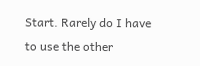Start. Rarely do I have to use the other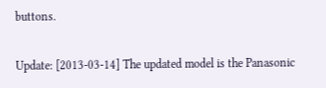buttons.

Update: [2013-03-14] The updated model is the Panasonic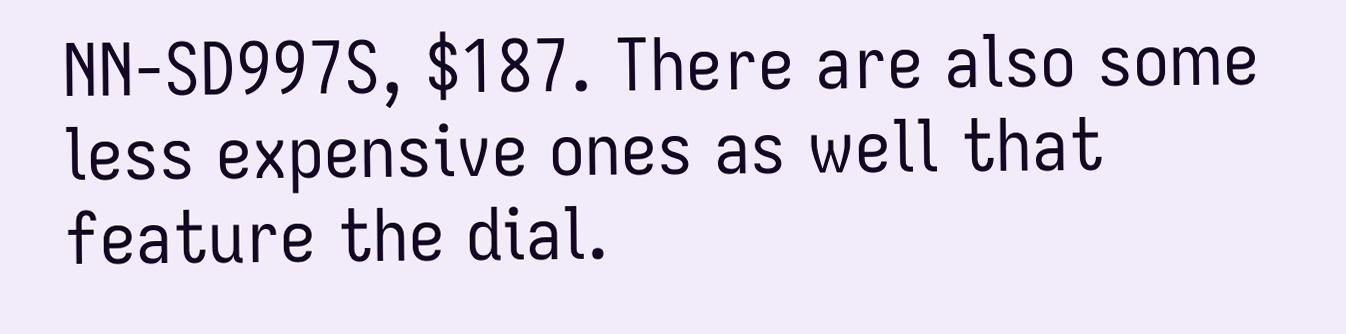NN-SD997S, $187. There are also some less expensive ones as well that feature the dial.